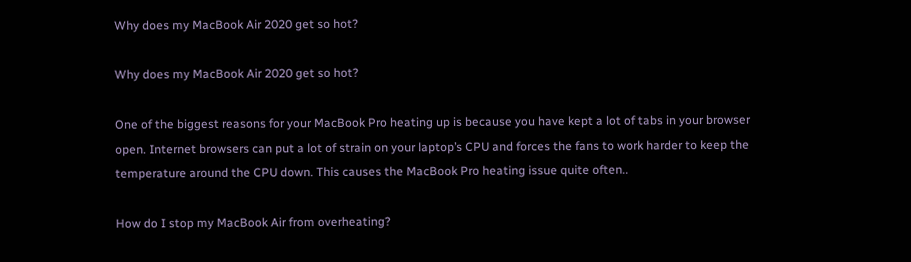Why does my MacBook Air 2020 get so hot?

Why does my MacBook Air 2020 get so hot?

One of the biggest reasons for your MacBook Pro heating up is because you have kept a lot of tabs in your browser open. Internet browsers can put a lot of strain on your laptop’s CPU and forces the fans to work harder to keep the temperature around the CPU down. This causes the MacBook Pro heating issue quite often..

How do I stop my MacBook Air from overheating?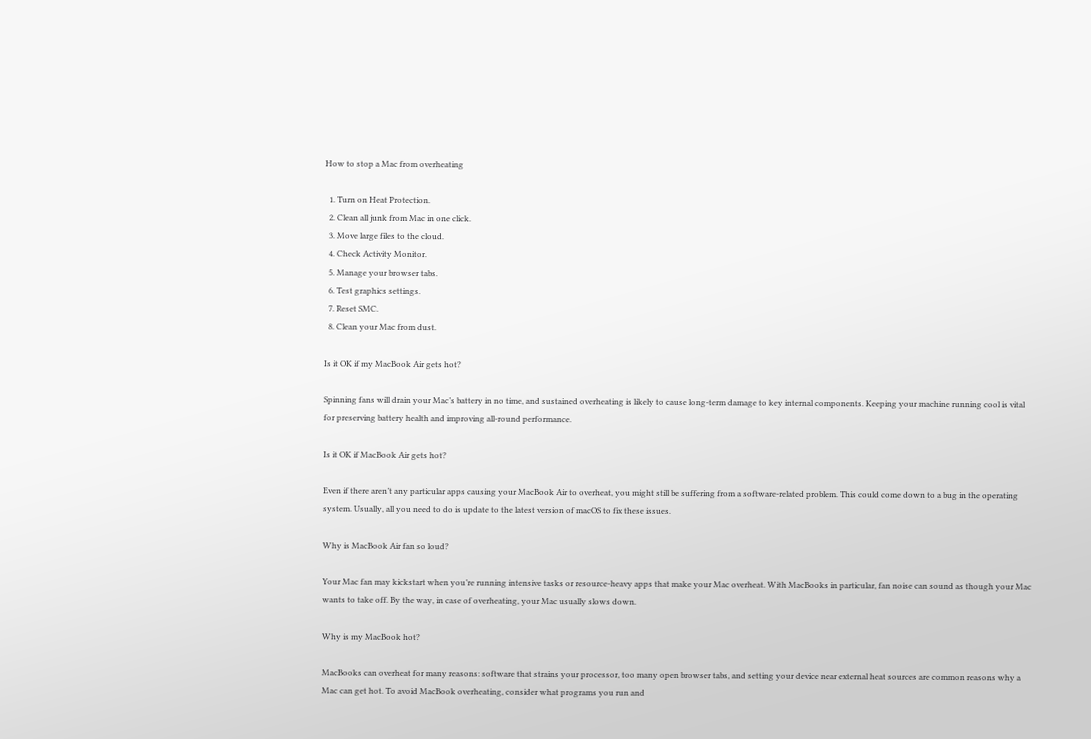How to stop a Mac from overheating

  1. Turn on Heat Protection.
  2. Clean all junk from Mac in one click.
  3. Move large files to the cloud.
  4. Check Activity Monitor.
  5. Manage your browser tabs.
  6. Test graphics settings.
  7. Reset SMC.
  8. Clean your Mac from dust.

Is it OK if my MacBook Air gets hot?

Spinning fans will drain your Mac’s battery in no time, and sustained overheating is likely to cause long-term damage to key internal components. Keeping your machine running cool is vital for preserving battery health and improving all-round performance.

Is it OK if MacBook Air gets hot?

Even if there aren’t any particular apps causing your MacBook Air to overheat, you might still be suffering from a software-related problem. This could come down to a bug in the operating system. Usually, all you need to do is update to the latest version of macOS to fix these issues.

Why is MacBook Air fan so loud?

Your Mac fan may kickstart when you’re running intensive tasks or resource-heavy apps that make your Mac overheat. With MacBooks in particular, fan noise can sound as though your Mac wants to take off. By the way, in case of overheating, your Mac usually slows down.

Why is my MacBook hot?

MacBooks can overheat for many reasons: software that strains your processor, too many open browser tabs, and setting your device near external heat sources are common reasons why a Mac can get hot. To avoid MacBook overheating, consider what programs you run and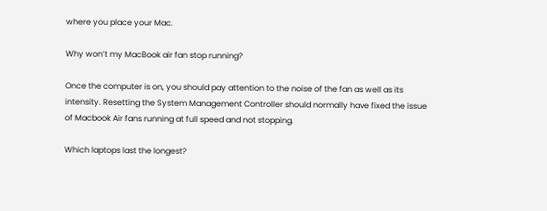where you place your Mac.

Why won’t my MacBook air fan stop running?

Once the computer is on, you should pay attention to the noise of the fan as well as its intensity. Resetting the System Management Controller should normally have fixed the issue of Macbook Air fans running at full speed and not stopping.

Which laptops last the longest?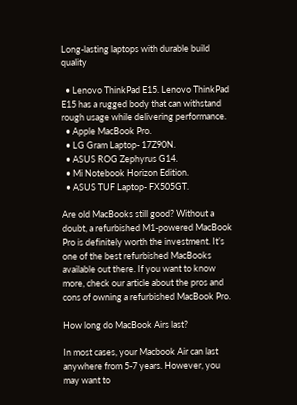Long-lasting laptops with durable build quality

  • Lenovo ThinkPad E15. Lenovo ThinkPad E15 has a rugged body that can withstand rough usage while delivering performance.
  • Apple MacBook Pro.
  • LG Gram Laptop- 17Z90N.
  • ASUS ROG Zephyrus G14.
  • Mi Notebook Horizon Edition.
  • ASUS TUF Laptop- FX505GT.

Are old MacBooks still good? Without a doubt, a refurbished M1-powered MacBook Pro is definitely worth the investment. It’s one of the best refurbished MacBooks available out there. If you want to know more, check our article about the pros and cons of owning a refurbished MacBook Pro.

How long do MacBook Airs last?

In most cases, your Macbook Air can last anywhere from 5-7 years. However, you may want to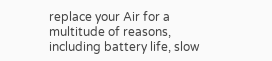replace your Air for a multitude of reasons, including battery life, slow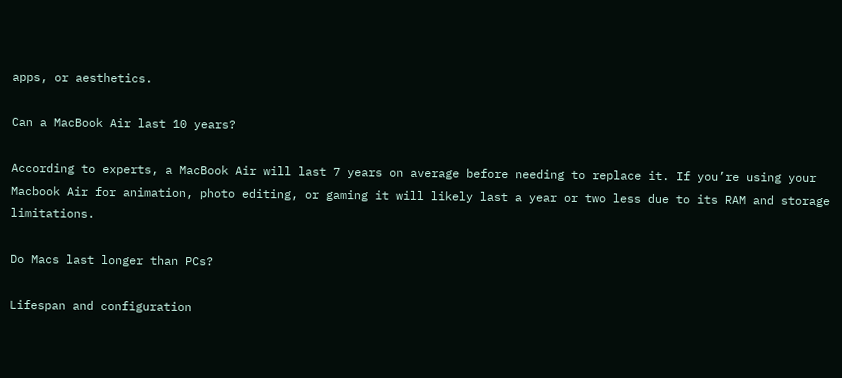apps, or aesthetics.

Can a MacBook Air last 10 years?

According to experts, a MacBook Air will last 7 years on average before needing to replace it. If you’re using your Macbook Air for animation, photo editing, or gaming it will likely last a year or two less due to its RAM and storage limitations.

Do Macs last longer than PCs?

Lifespan and configuration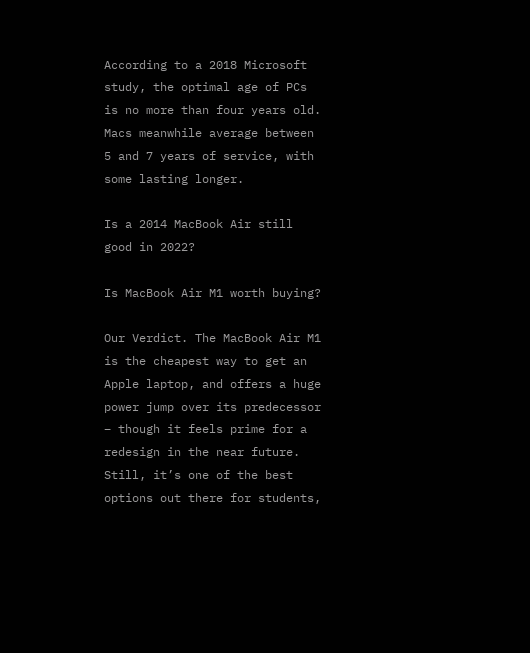According to a 2018 Microsoft study, the optimal age of PCs is no more than four years old. Macs meanwhile average between 5 and 7 years of service, with some lasting longer.

Is a 2014 MacBook Air still good in 2022?

Is MacBook Air M1 worth buying?

Our Verdict. The MacBook Air M1 is the cheapest way to get an Apple laptop, and offers a huge power jump over its predecessor – though it feels prime for a redesign in the near future. Still, it’s one of the best options out there for students,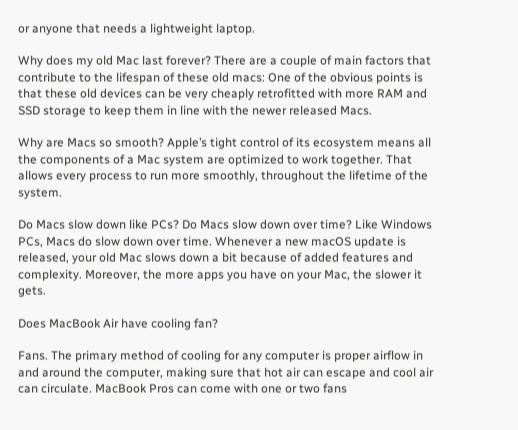or anyone that needs a lightweight laptop.

Why does my old Mac last forever? There are a couple of main factors that contribute to the lifespan of these old macs: One of the obvious points is that these old devices can be very cheaply retrofitted with more RAM and SSD storage to keep them in line with the newer released Macs.

Why are Macs so smooth? Apple’s tight control of its ecosystem means all the components of a Mac system are optimized to work together. That allows every process to run more smoothly, throughout the lifetime of the system.

Do Macs slow down like PCs? Do Macs slow down over time? Like Windows PCs, Macs do slow down over time. Whenever a new macOS update is released, your old Mac slows down a bit because of added features and complexity. Moreover, the more apps you have on your Mac, the slower it gets.

Does MacBook Air have cooling fan?

Fans. The primary method of cooling for any computer is proper airflow in and around the computer, making sure that hot air can escape and cool air can circulate. MacBook Pros can come with one or two fans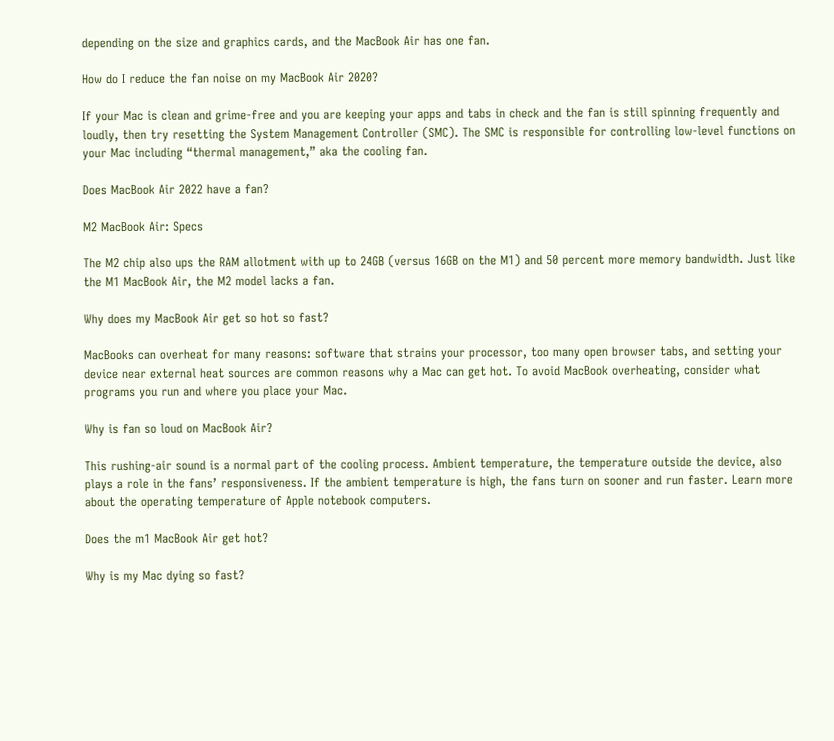depending on the size and graphics cards, and the MacBook Air has one fan.

How do I reduce the fan noise on my MacBook Air 2020?

If your Mac is clean and grime-free and you are keeping your apps and tabs in check and the fan is still spinning frequently and loudly, then try resetting the System Management Controller (SMC). The SMC is responsible for controlling low-level functions on your Mac including “thermal management,” aka the cooling fan.

Does MacBook Air 2022 have a fan?

M2 MacBook Air: Specs

The M2 chip also ups the RAM allotment with up to 24GB (versus 16GB on the M1) and 50 percent more memory bandwidth. Just like the M1 MacBook Air, the M2 model lacks a fan.

Why does my MacBook Air get so hot so fast?

MacBooks can overheat for many reasons: software that strains your processor, too many open browser tabs, and setting your device near external heat sources are common reasons why a Mac can get hot. To avoid MacBook overheating, consider what programs you run and where you place your Mac.

Why is fan so loud on MacBook Air?

This rushing-air sound is a normal part of the cooling process. Ambient temperature, the temperature outside the device, also plays a role in the fans’ responsiveness. If the ambient temperature is high, the fans turn on sooner and run faster. Learn more about the operating temperature of Apple notebook computers.

Does the m1 MacBook Air get hot?

Why is my Mac dying so fast?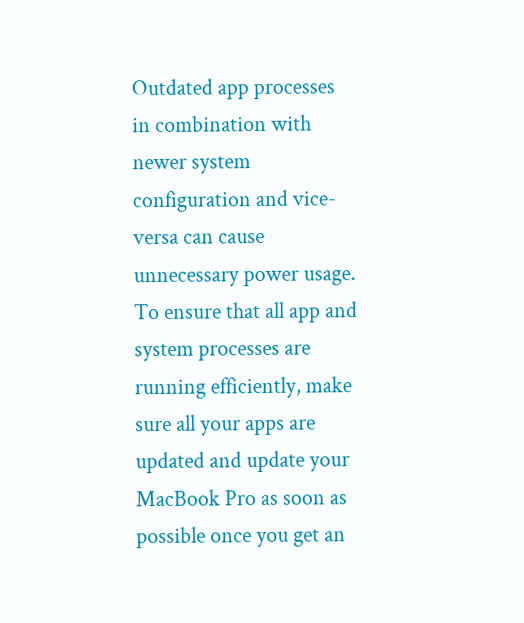Outdated app processes in combination with newer system configuration and vice-versa can cause unnecessary power usage. To ensure that all app and system processes are running efficiently, make sure all your apps are updated and update your MacBook Pro as soon as possible once you get an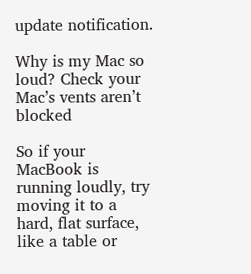update notification.

Why is my Mac so loud? Check your Mac’s vents aren’t blocked

So if your MacBook is running loudly, try moving it to a hard, flat surface, like a table or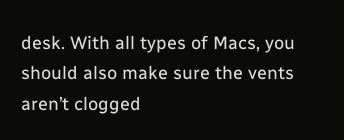desk. With all types of Macs, you should also make sure the vents aren’t clogged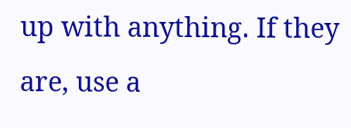up with anything. If they are, use a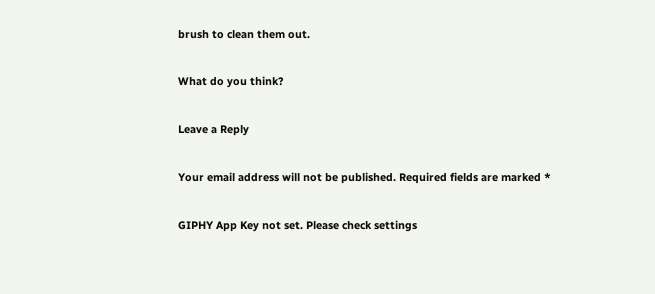brush to clean them out.

What do you think?

Leave a Reply

Your email address will not be published. Required fields are marked *

GIPHY App Key not set. Please check settings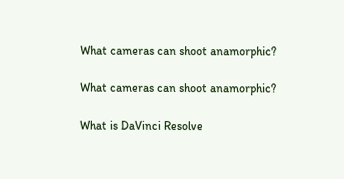What cameras can shoot anamorphic?

What cameras can shoot anamorphic?

What is DaVinci Resolve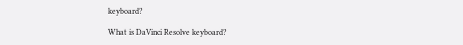keyboard?

What is DaVinci Resolve keyboard?